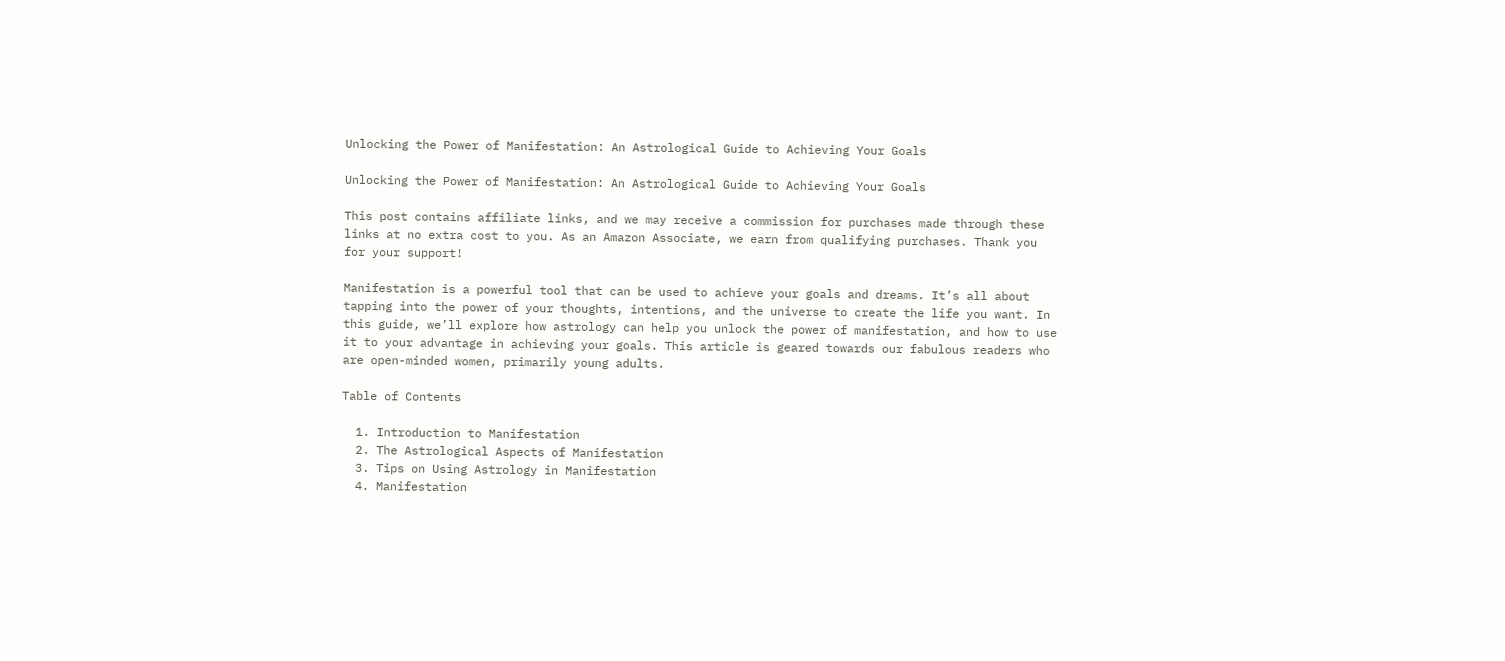Unlocking the Power of Manifestation: An Astrological Guide to Achieving Your Goals

Unlocking the Power of Manifestation: An Astrological Guide to Achieving Your Goals

This post contains affiliate links, and we may receive a commission for purchases made through these links at no extra cost to you. As an Amazon Associate, we earn from qualifying purchases. Thank you for your support!

Manifestation is a powerful tool that can be used to achieve your goals and dreams. It’s all about tapping into the power of your thoughts, intentions, and the universe to create the life you want. In this guide, we’ll explore how astrology can help you unlock the power of manifestation, and how to use it to your advantage in achieving your goals. This article is geared towards our fabulous readers who are open-minded women, primarily young adults.

Table of Contents

  1. Introduction to Manifestation
  2. The Astrological Aspects of Manifestation
  3. Tips on Using Astrology in Manifestation
  4. Manifestation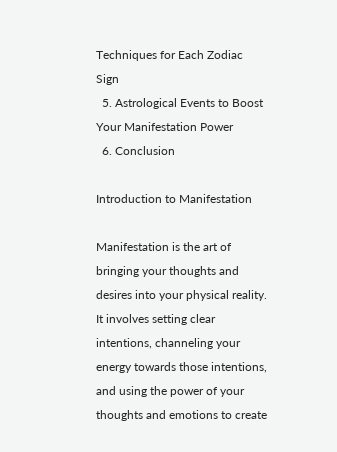Techniques for Each Zodiac Sign
  5. Astrological Events to Boost Your Manifestation Power
  6. Conclusion

Introduction to Manifestation

Manifestation is the art of bringing your thoughts and desires into your physical reality. It involves setting clear intentions, channeling your energy towards those intentions, and using the power of your thoughts and emotions to create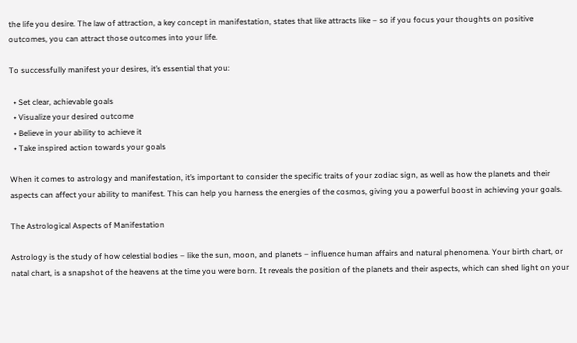the life you desire. The law of attraction, a key concept in manifestation, states that like attracts like – so if you focus your thoughts on positive outcomes, you can attract those outcomes into your life.

To successfully manifest your desires, it’s essential that you:

  • Set clear, achievable goals
  • Visualize your desired outcome
  • Believe in your ability to achieve it
  • Take inspired action towards your goals

When it comes to astrology and manifestation, it’s important to consider the specific traits of your zodiac sign, as well as how the planets and their aspects can affect your ability to manifest. This can help you harness the energies of the cosmos, giving you a powerful boost in achieving your goals.

The Astrological Aspects of Manifestation

Astrology is the study of how celestial bodies – like the sun, moon, and planets – influence human affairs and natural phenomena. Your birth chart, or natal chart, is a snapshot of the heavens at the time you were born. It reveals the position of the planets and their aspects, which can shed light on your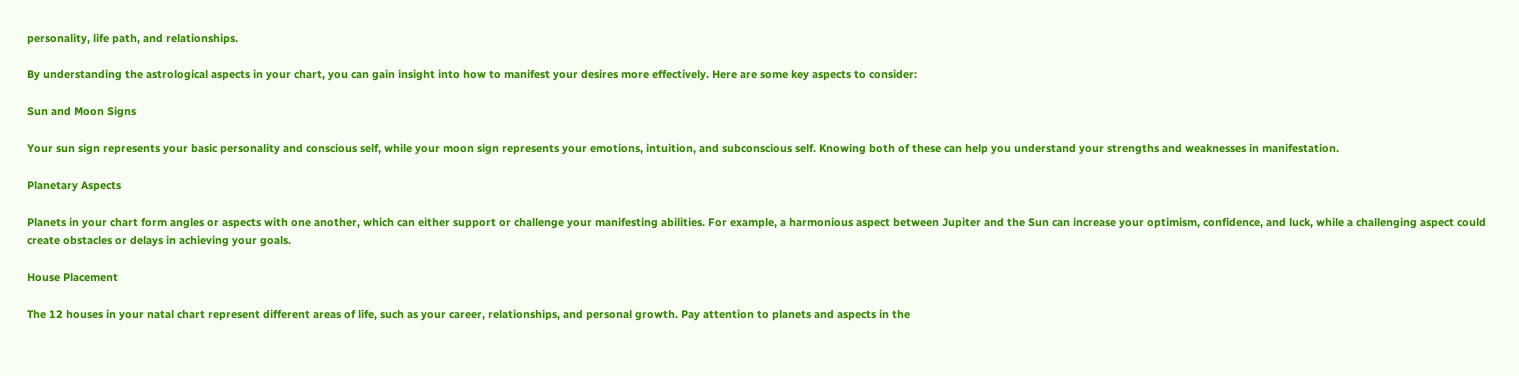personality, life path, and relationships.

By understanding the astrological aspects in your chart, you can gain insight into how to manifest your desires more effectively. Here are some key aspects to consider:

Sun and Moon Signs

Your sun sign represents your basic personality and conscious self, while your moon sign represents your emotions, intuition, and subconscious self. Knowing both of these can help you understand your strengths and weaknesses in manifestation.

Planetary Aspects

Planets in your chart form angles or aspects with one another, which can either support or challenge your manifesting abilities. For example, a harmonious aspect between Jupiter and the Sun can increase your optimism, confidence, and luck, while a challenging aspect could create obstacles or delays in achieving your goals.

House Placement

The 12 houses in your natal chart represent different areas of life, such as your career, relationships, and personal growth. Pay attention to planets and aspects in the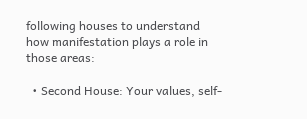following houses to understand how manifestation plays a role in those areas:

  • Second House: Your values, self-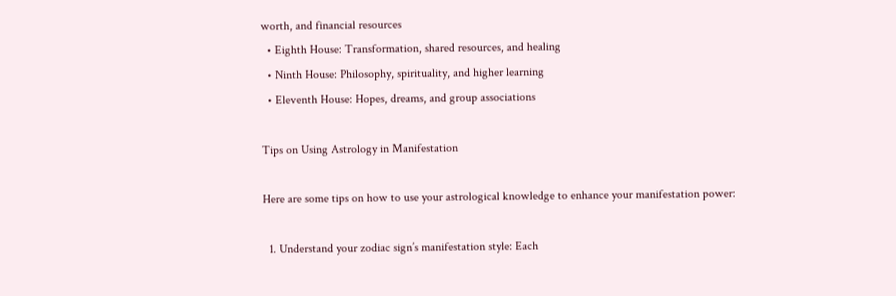worth, and financial resources
  • Eighth House: Transformation, shared resources, and healing
  • Ninth House: Philosophy, spirituality, and higher learning
  • Eleventh House: Hopes, dreams, and group associations

Tips on Using Astrology in Manifestation

Here are some tips on how to use your astrological knowledge to enhance your manifestation power:

  1. Understand your zodiac sign’s manifestation style: Each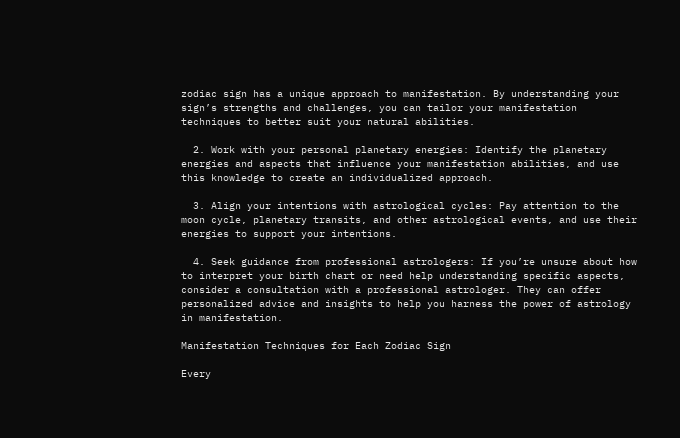zodiac sign has a unique approach to manifestation. By understanding your sign’s strengths and challenges, you can tailor your manifestation techniques to better suit your natural abilities.

  2. Work with your personal planetary energies: Identify the planetary energies and aspects that influence your manifestation abilities, and use this knowledge to create an individualized approach.

  3. Align your intentions with astrological cycles: Pay attention to the moon cycle, planetary transits, and other astrological events, and use their energies to support your intentions.

  4. Seek guidance from professional astrologers: If you’re unsure about how to interpret your birth chart or need help understanding specific aspects, consider a consultation with a professional astrologer. They can offer personalized advice and insights to help you harness the power of astrology in manifestation.

Manifestation Techniques for Each Zodiac Sign

Every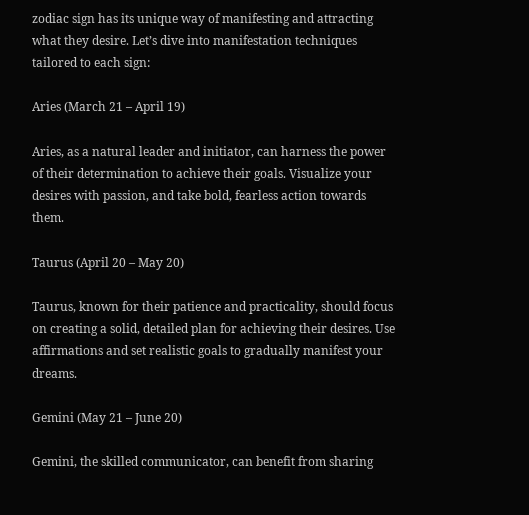zodiac sign has its unique way of manifesting and attracting what they desire. Let’s dive into manifestation techniques tailored to each sign:

Aries (March 21 – April 19)

Aries, as a natural leader and initiator, can harness the power of their determination to achieve their goals. Visualize your desires with passion, and take bold, fearless action towards them.

Taurus (April 20 – May 20)

Taurus, known for their patience and practicality, should focus on creating a solid, detailed plan for achieving their desires. Use affirmations and set realistic goals to gradually manifest your dreams.

Gemini (May 21 – June 20)

Gemini, the skilled communicator, can benefit from sharing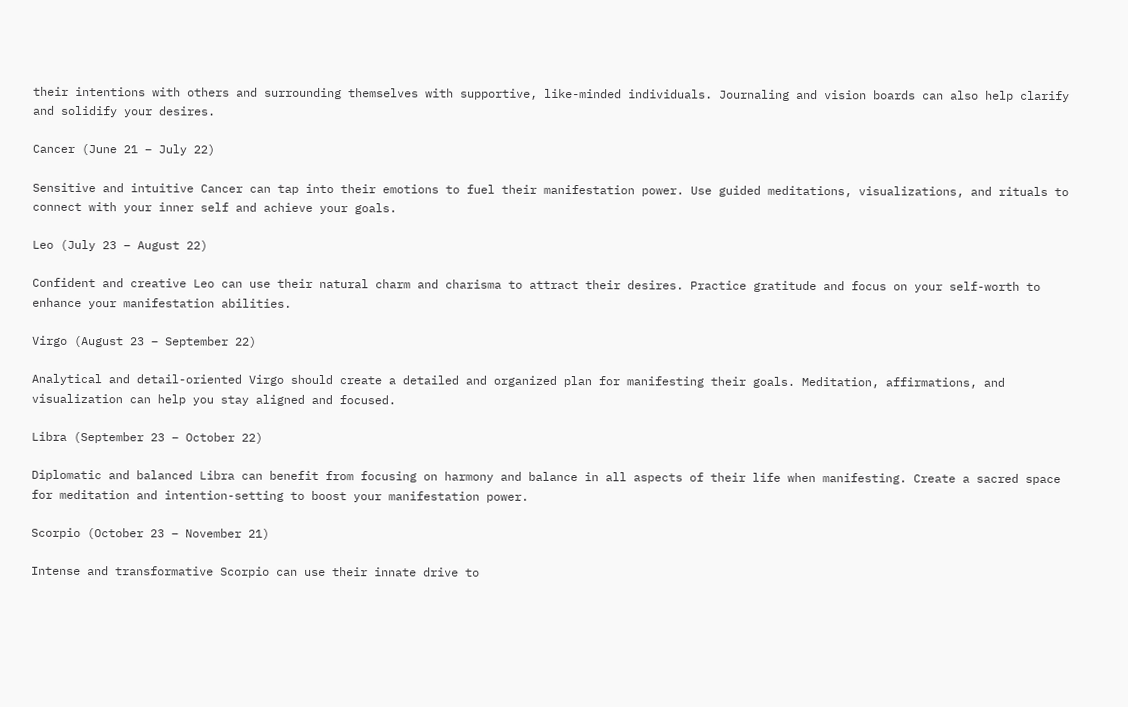their intentions with others and surrounding themselves with supportive, like-minded individuals. Journaling and vision boards can also help clarify and solidify your desires.

Cancer (June 21 – July 22)

Sensitive and intuitive Cancer can tap into their emotions to fuel their manifestation power. Use guided meditations, visualizations, and rituals to connect with your inner self and achieve your goals.

Leo (July 23 – August 22)

Confident and creative Leo can use their natural charm and charisma to attract their desires. Practice gratitude and focus on your self-worth to enhance your manifestation abilities.

Virgo (August 23 – September 22)

Analytical and detail-oriented Virgo should create a detailed and organized plan for manifesting their goals. Meditation, affirmations, and visualization can help you stay aligned and focused.

Libra (September 23 – October 22)

Diplomatic and balanced Libra can benefit from focusing on harmony and balance in all aspects of their life when manifesting. Create a sacred space for meditation and intention-setting to boost your manifestation power.

Scorpio (October 23 – November 21)

Intense and transformative Scorpio can use their innate drive to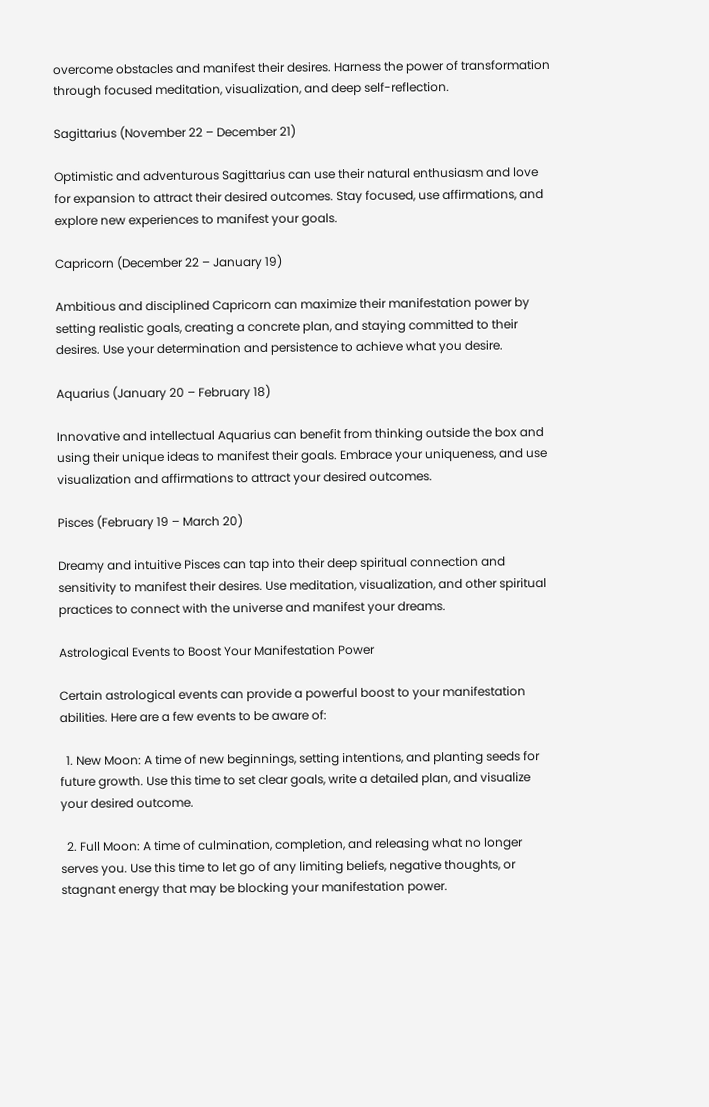overcome obstacles and manifest their desires. Harness the power of transformation through focused meditation, visualization, and deep self-reflection.

Sagittarius (November 22 – December 21)

Optimistic and adventurous Sagittarius can use their natural enthusiasm and love for expansion to attract their desired outcomes. Stay focused, use affirmations, and explore new experiences to manifest your goals.

Capricorn (December 22 – January 19)

Ambitious and disciplined Capricorn can maximize their manifestation power by setting realistic goals, creating a concrete plan, and staying committed to their desires. Use your determination and persistence to achieve what you desire.

Aquarius (January 20 – February 18)

Innovative and intellectual Aquarius can benefit from thinking outside the box and using their unique ideas to manifest their goals. Embrace your uniqueness, and use visualization and affirmations to attract your desired outcomes.

Pisces (February 19 – March 20)

Dreamy and intuitive Pisces can tap into their deep spiritual connection and sensitivity to manifest their desires. Use meditation, visualization, and other spiritual practices to connect with the universe and manifest your dreams.

Astrological Events to Boost Your Manifestation Power

Certain astrological events can provide a powerful boost to your manifestation abilities. Here are a few events to be aware of:

  1. New Moon: A time of new beginnings, setting intentions, and planting seeds for future growth. Use this time to set clear goals, write a detailed plan, and visualize your desired outcome.

  2. Full Moon: A time of culmination, completion, and releasing what no longer serves you. Use this time to let go of any limiting beliefs, negative thoughts, or stagnant energy that may be blocking your manifestation power.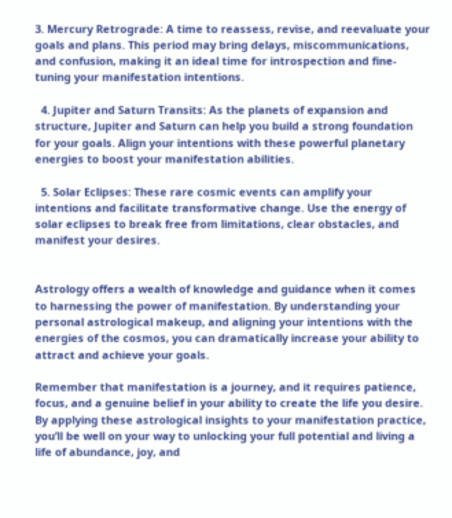3. Mercury Retrograde: A time to reassess, revise, and reevaluate your goals and plans. This period may bring delays, miscommunications, and confusion, making it an ideal time for introspection and fine-tuning your manifestation intentions.

  4. Jupiter and Saturn Transits: As the planets of expansion and structure, Jupiter and Saturn can help you build a strong foundation for your goals. Align your intentions with these powerful planetary energies to boost your manifestation abilities.

  5. Solar Eclipses: These rare cosmic events can amplify your intentions and facilitate transformative change. Use the energy of solar eclipses to break free from limitations, clear obstacles, and manifest your desires.


Astrology offers a wealth of knowledge and guidance when it comes to harnessing the power of manifestation. By understanding your personal astrological makeup, and aligning your intentions with the energies of the cosmos, you can dramatically increase your ability to attract and achieve your goals.

Remember that manifestation is a journey, and it requires patience, focus, and a genuine belief in your ability to create the life you desire. By applying these astrological insights to your manifestation practice, you’ll be well on your way to unlocking your full potential and living a life of abundance, joy, and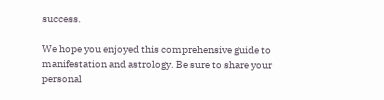success.

We hope you enjoyed this comprehensive guide to manifestation and astrology. Be sure to share your personal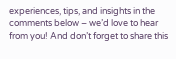experiences, tips, and insights in the comments below – we’d love to hear from you! And don’t forget to share this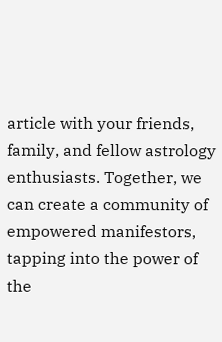article with your friends, family, and fellow astrology enthusiasts. Together, we can create a community of empowered manifestors, tapping into the power of the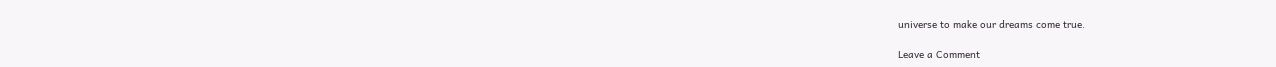universe to make our dreams come true.

Leave a Comment